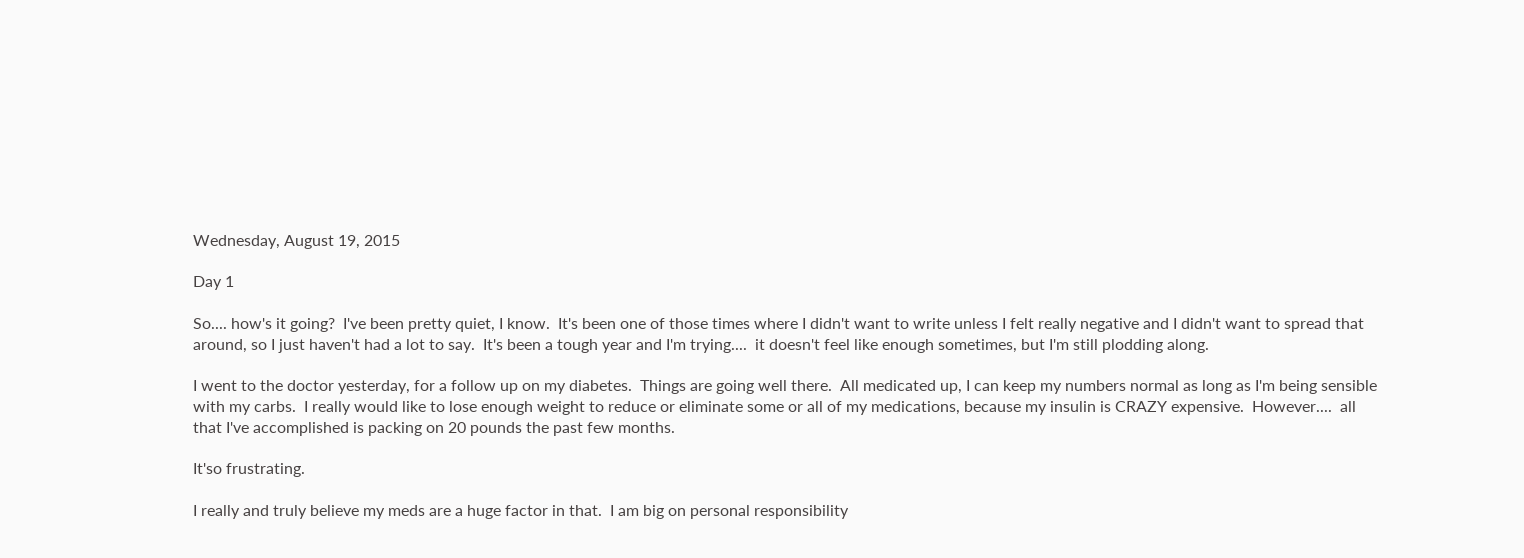Wednesday, August 19, 2015

Day 1

So.... how's it going?  I've been pretty quiet, I know.  It's been one of those times where I didn't want to write unless I felt really negative and I didn't want to spread that around, so I just haven't had a lot to say.  It's been a tough year and I'm trying....  it doesn't feel like enough sometimes, but I'm still plodding along.

I went to the doctor yesterday, for a follow up on my diabetes.  Things are going well there.  All medicated up, I can keep my numbers normal as long as I'm being sensible with my carbs.  I really would like to lose enough weight to reduce or eliminate some or all of my medications, because my insulin is CRAZY expensive.  However....  all that I've accomplished is packing on 20 pounds the past few months.

It'so frustrating.

I really and truly believe my meds are a huge factor in that.  I am big on personal responsibility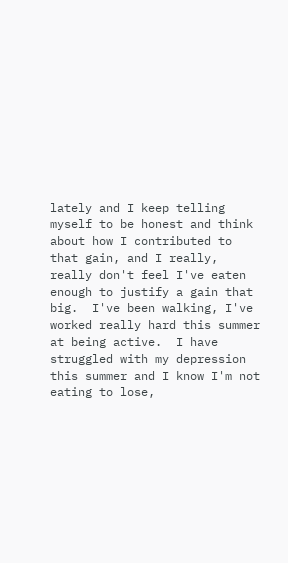lately and I keep telling myself to be honest and think about how I contributed to that gain, and I really, really don't feel I've eaten enough to justify a gain that big.  I've been walking, I've worked really hard this summer at being active.  I have struggled with my depression this summer and I know I'm not eating to lose,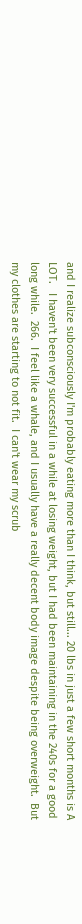and I realize subconsciously I'm probably eating more than I think, but still... 20 lbs in just a few short months is A LOT.   I haven't been very successful in a while at losing weight, but I had been maintaining in the 240s for a good long while.  266.  I feel like a whale, and I usually have a really decent body image despite being overweight.  But my clothes are starting to not fit.  I can't wear my scrub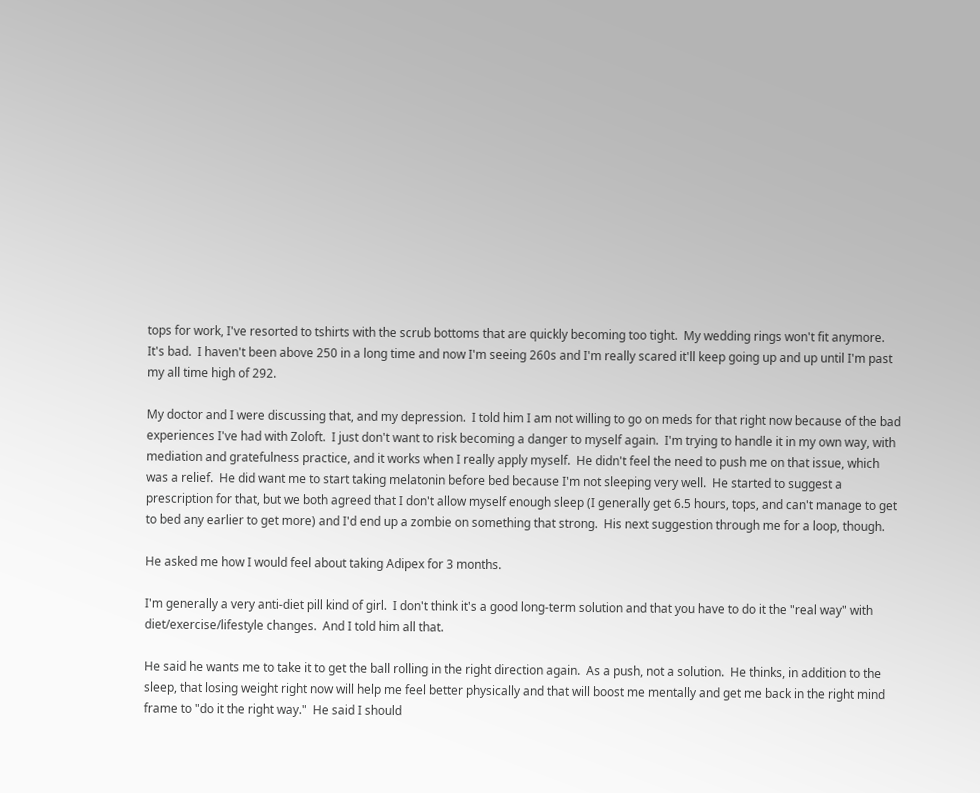tops for work, I've resorted to tshirts with the scrub bottoms that are quickly becoming too tight.  My wedding rings won't fit anymore.  It's bad.  I haven't been above 250 in a long time and now I'm seeing 260s and I'm really scared it'll keep going up and up until I'm past my all time high of 292.

My doctor and I were discussing that, and my depression.  I told him I am not willing to go on meds for that right now because of the bad experiences I've had with Zoloft.  I just don't want to risk becoming a danger to myself again.  I'm trying to handle it in my own way, with mediation and gratefulness practice, and it works when I really apply myself.  He didn't feel the need to push me on that issue, which was a relief.  He did want me to start taking melatonin before bed because I'm not sleeping very well.  He started to suggest a prescription for that, but we both agreed that I don't allow myself enough sleep (I generally get 6.5 hours, tops, and can't manage to get to bed any earlier to get more) and I'd end up a zombie on something that strong.  His next suggestion through me for a loop, though.

He asked me how I would feel about taking Adipex for 3 months.

I'm generally a very anti-diet pill kind of girl.  I don't think it's a good long-term solution and that you have to do it the "real way" with diet/exercise/lifestyle changes.  And I told him all that.

He said he wants me to take it to get the ball rolling in the right direction again.  As a push, not a solution.  He thinks, in addition to the sleep, that losing weight right now will help me feel better physically and that will boost me mentally and get me back in the right mind frame to "do it the right way."  He said I should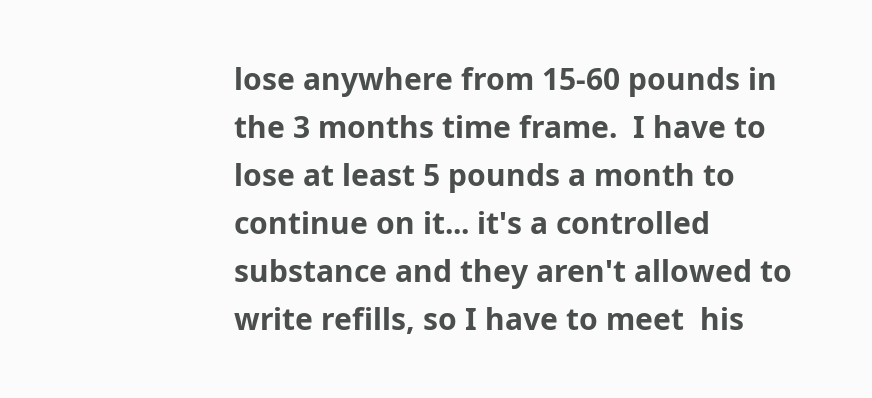lose anywhere from 15-60 pounds in the 3 months time frame.  I have to lose at least 5 pounds a month to continue on it... it's a controlled substance and they aren't allowed to write refills, so I have to meet  his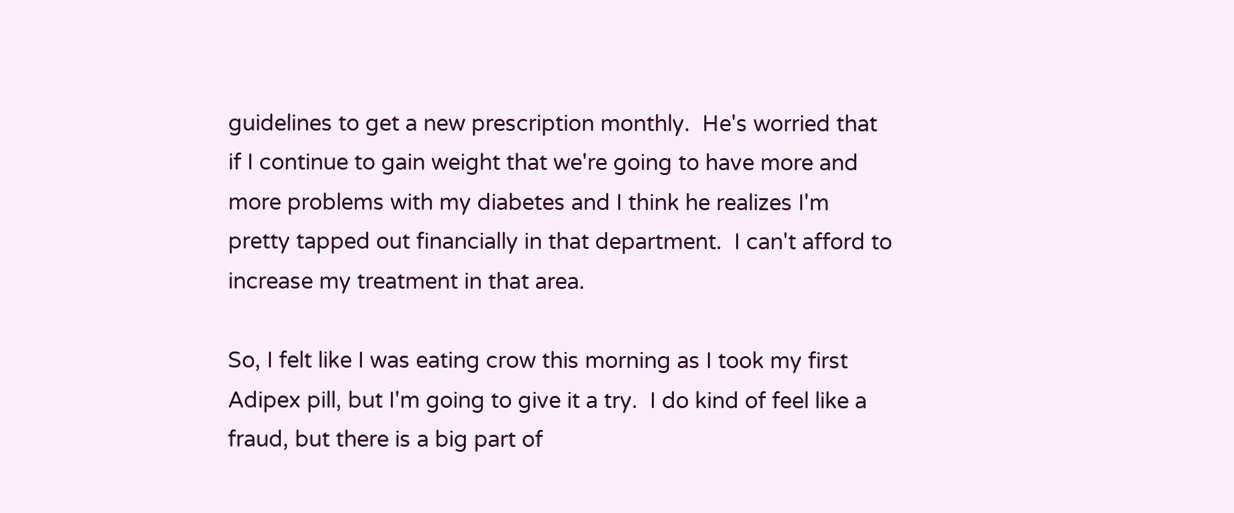guidelines to get a new prescription monthly.  He's worried that if I continue to gain weight that we're going to have more and more problems with my diabetes and I think he realizes I'm pretty tapped out financially in that department.  I can't afford to increase my treatment in that area.

So, I felt like I was eating crow this morning as I took my first Adipex pill, but I'm going to give it a try.  I do kind of feel like a fraud, but there is a big part of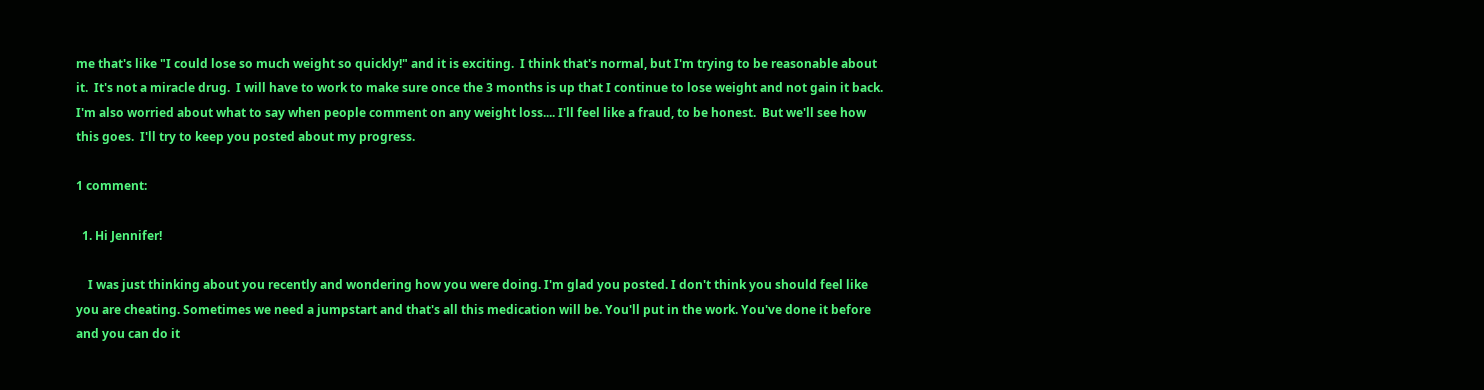me that's like "I could lose so much weight so quickly!" and it is exciting.  I think that's normal, but I'm trying to be reasonable about it.  It's not a miracle drug.  I will have to work to make sure once the 3 months is up that I continue to lose weight and not gain it back.  I'm also worried about what to say when people comment on any weight loss.... I'll feel like a fraud, to be honest.  But we'll see how this goes.  I'll try to keep you posted about my progress.

1 comment:

  1. Hi Jennifer!

    I was just thinking about you recently and wondering how you were doing. I'm glad you posted. I don't think you should feel like you are cheating. Sometimes we need a jumpstart and that's all this medication will be. You'll put in the work. You've done it before and you can do it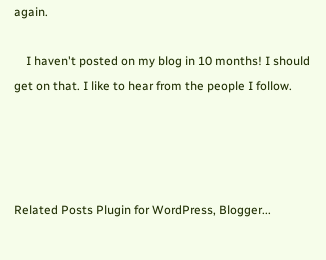again.

    I haven't posted on my blog in 10 months! I should get on that. I like to hear from the people I follow.




Related Posts Plugin for WordPress, Blogger...